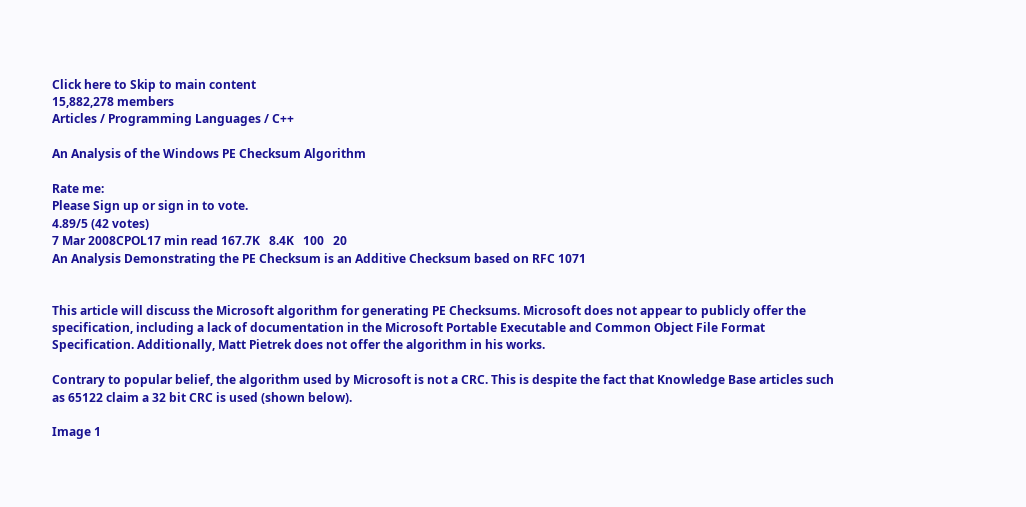Click here to Skip to main content
15,882,278 members
Articles / Programming Languages / C++

An Analysis of the Windows PE Checksum Algorithm

Rate me:
Please Sign up or sign in to vote.
4.89/5 (42 votes)
7 Mar 2008CPOL17 min read 167.7K   8.4K   100   20
An Analysis Demonstrating the PE Checksum is an Additive Checksum based on RFC 1071


This article will discuss the Microsoft algorithm for generating PE Checksums. Microsoft does not appear to publicly offer the specification, including a lack of documentation in the Microsoft Portable Executable and Common Object File Format Specification. Additionally, Matt Pietrek does not offer the algorithm in his works.

Contrary to popular belief, the algorithm used by Microsoft is not a CRC. This is despite the fact that Knowledge Base articles such as 65122 claim a 32 bit CRC is used (shown below).

Image 1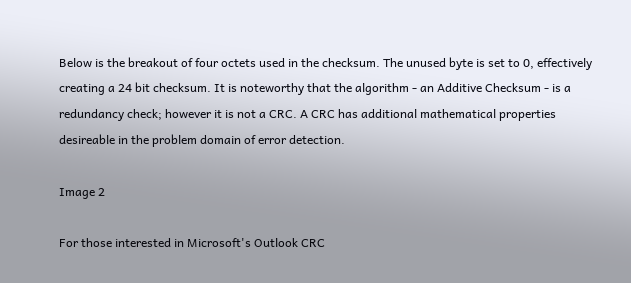Below is the breakout of four octets used in the checksum. The unused byte is set to 0, effectively creating a 24 bit checksum. It is noteworthy that the algorithm - an Additive Checksum - is a redundancy check; however it is not a CRC. A CRC has additional mathematical properties desireable in the problem domain of error detection.

Image 2

For those interested in Microsoft's Outlook CRC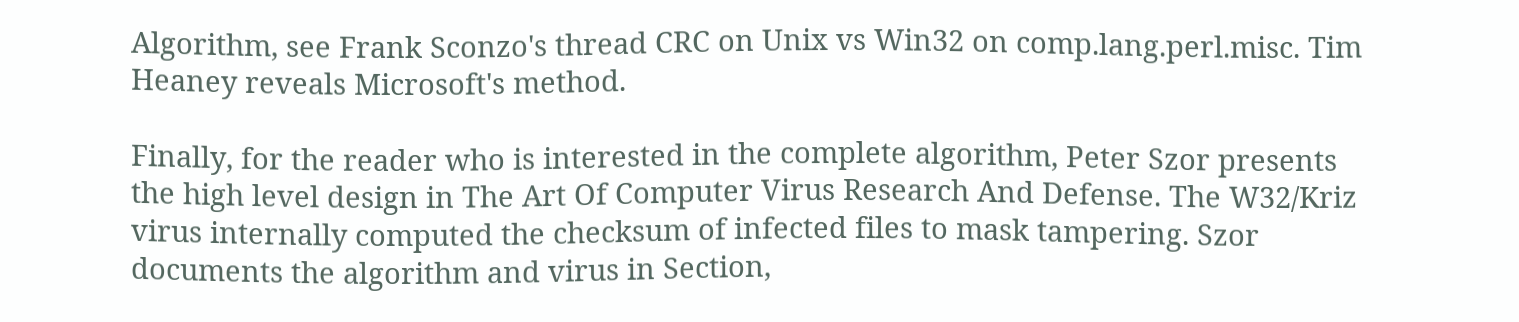Algorithm, see Frank Sconzo's thread CRC on Unix vs Win32 on comp.lang.perl.misc. Tim Heaney reveals Microsoft's method.

Finally, for the reader who is interested in the complete algorithm, Peter Szor presents the high level design in The Art Of Computer Virus Research And Defense. The W32/Kriz virus internally computed the checksum of infected files to mask tampering. Szor documents the algorithm and virus in Section,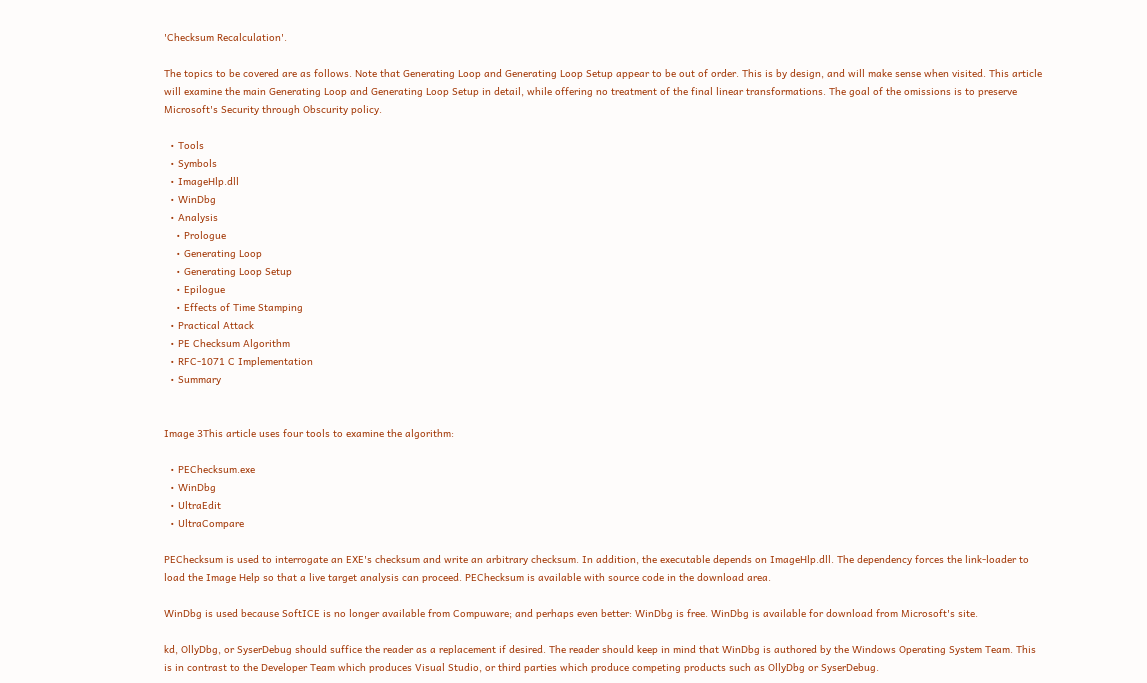'Checksum Recalculation'.

The topics to be covered are as follows. Note that Generating Loop and Generating Loop Setup appear to be out of order. This is by design, and will make sense when visited. This article will examine the main Generating Loop and Generating Loop Setup in detail, while offering no treatment of the final linear transformations. The goal of the omissions is to preserve Microsoft's Security through Obscurity policy.

  • Tools
  • Symbols
  • ImageHlp.dll
  • WinDbg
  • Analysis
    • Prologue
    • Generating Loop
    • Generating Loop Setup
    • Epilogue
    • Effects of Time Stamping
  • Practical Attack
  • PE Checksum Algorithm
  • RFC-1071 C Implementation
  • Summary


Image 3This article uses four tools to examine the algorithm:

  • PEChecksum.exe
  • WinDbg
  • UltraEdit
  • UltraCompare

PEChecksum is used to interrogate an EXE's checksum and write an arbitrary checksum. In addition, the executable depends on ImageHlp.dll. The dependency forces the link-loader to load the Image Help so that a live target analysis can proceed. PEChecksum is available with source code in the download area.

WinDbg is used because SoftICE is no longer available from Compuware; and perhaps even better: WinDbg is free. WinDbg is available for download from Microsoft's site.

kd, OllyDbg, or SyserDebug should suffice the reader as a replacement if desired. The reader should keep in mind that WinDbg is authored by the Windows Operating System Team. This is in contrast to the Developer Team which produces Visual Studio, or third parties which produce competing products such as OllyDbg or SyserDebug.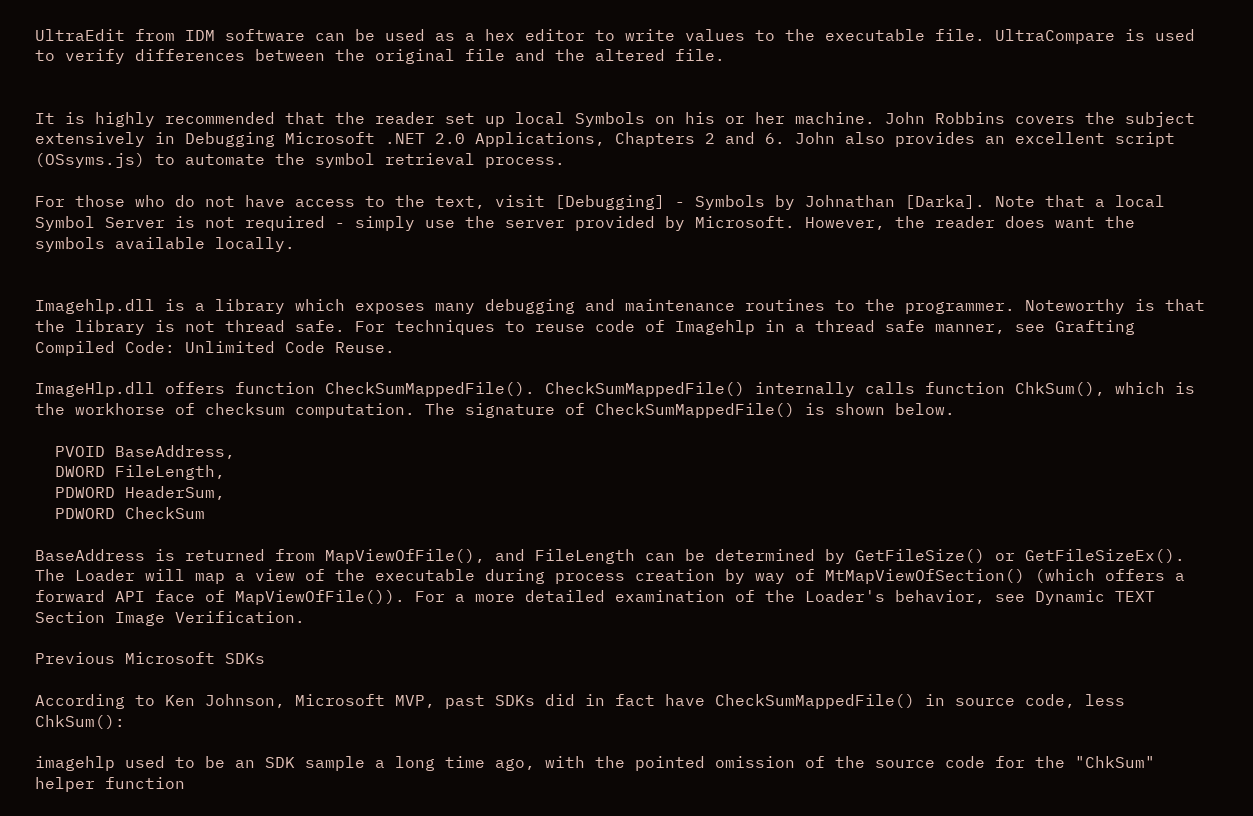UltraEdit from IDM software can be used as a hex editor to write values to the executable file. UltraCompare is used to verify differences between the original file and the altered file.


It is highly recommended that the reader set up local Symbols on his or her machine. John Robbins covers the subject extensively in Debugging Microsoft .NET 2.0 Applications, Chapters 2 and 6. John also provides an excellent script (OSsyms.js) to automate the symbol retrieval process.

For those who do not have access to the text, visit [Debugging] - Symbols by Johnathan [Darka]. Note that a local Symbol Server is not required - simply use the server provided by Microsoft. However, the reader does want the symbols available locally.


Imagehlp.dll is a library which exposes many debugging and maintenance routines to the programmer. Noteworthy is that the library is not thread safe. For techniques to reuse code of Imagehlp in a thread safe manner, see Grafting Compiled Code: Unlimited Code Reuse.

ImageHlp.dll offers function CheckSumMappedFile(). CheckSumMappedFile() internally calls function ChkSum(), which is the workhorse of checksum computation. The signature of CheckSumMappedFile() is shown below.

  PVOID BaseAddress,
  DWORD FileLength,
  PDWORD HeaderSum,
  PDWORD CheckSum

BaseAddress is returned from MapViewOfFile(), and FileLength can be determined by GetFileSize() or GetFileSizeEx(). The Loader will map a view of the executable during process creation by way of MtMapViewOfSection() (which offers a forward API face of MapViewOfFile()). For a more detailed examination of the Loader's behavior, see Dynamic TEXT Section Image Verification.

Previous Microsoft SDKs

According to Ken Johnson, Microsoft MVP, past SDKs did in fact have CheckSumMappedFile() in source code, less ChkSum():

imagehlp used to be an SDK sample a long time ago, with the pointed omission of the source code for the "ChkSum" helper function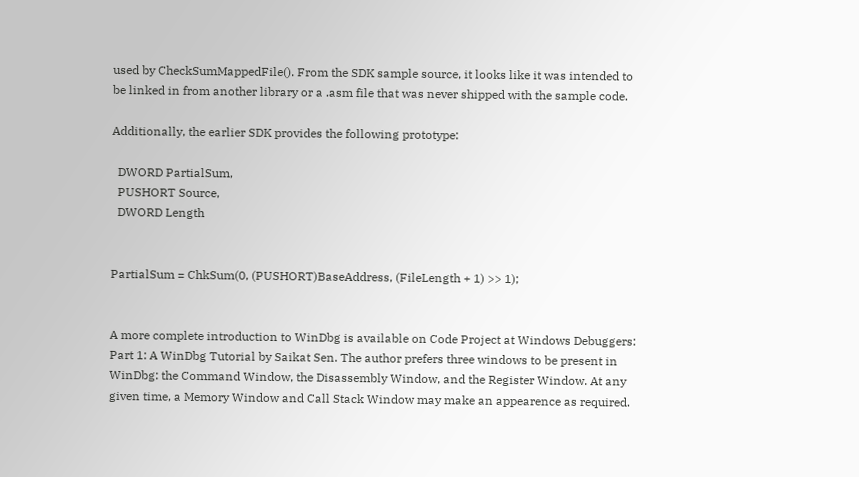used by CheckSumMappedFile(). From the SDK sample source, it looks like it was intended to be linked in from another library or a .asm file that was never shipped with the sample code.

Additionally, the earlier SDK provides the following prototype:

  DWORD PartialSum,
  PUSHORT Source,
  DWORD Length


PartialSum = ChkSum(0, (PUSHORT)BaseAddress, (FileLength + 1) >> 1);


A more complete introduction to WinDbg is available on Code Project at Windows Debuggers: Part 1: A WinDbg Tutorial by Saikat Sen. The author prefers three windows to be present in WinDbg: the Command Window, the Disassembly Window, and the Register Window. At any given time, a Memory Window and Call Stack Window may make an appearence as required.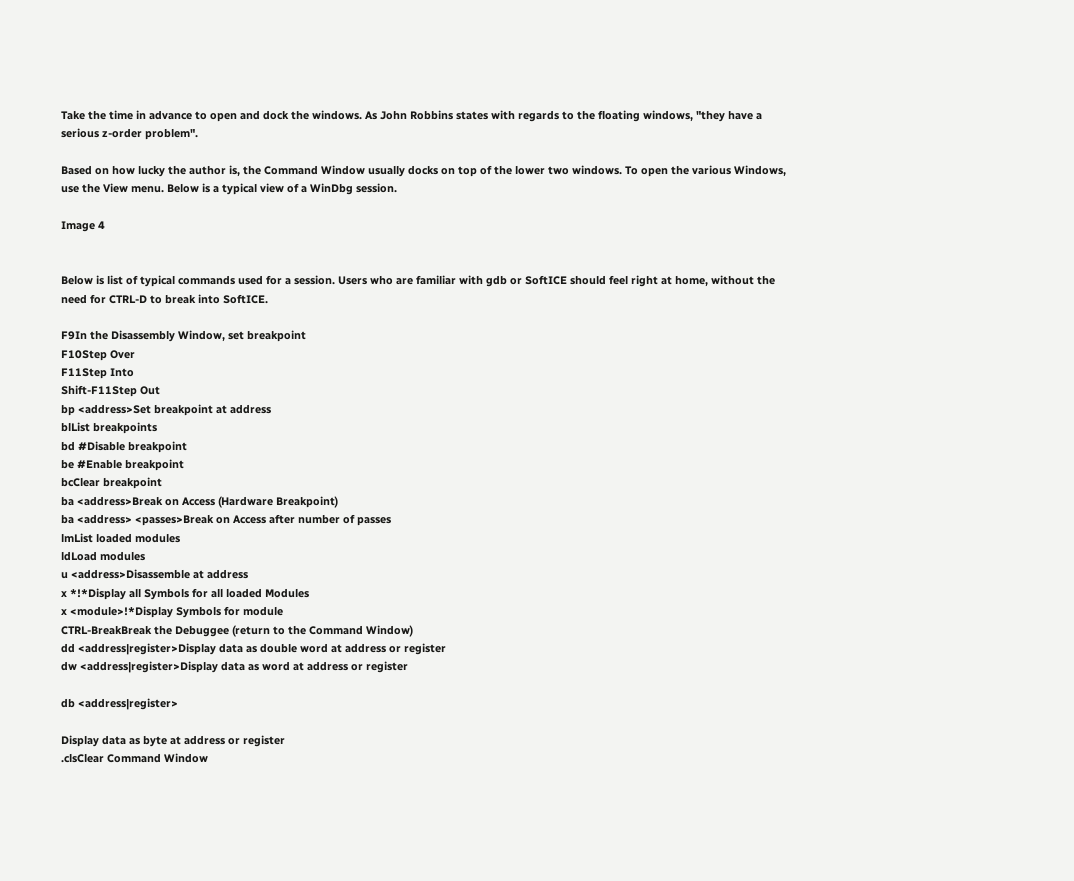Take the time in advance to open and dock the windows. As John Robbins states with regards to the floating windows, "they have a serious z-order problem".

Based on how lucky the author is, the Command Window usually docks on top of the lower two windows. To open the various Windows, use the View menu. Below is a typical view of a WinDbg session.

Image 4


Below is list of typical commands used for a session. Users who are familiar with gdb or SoftICE should feel right at home, without the need for CTRL-D to break into SoftICE.

F9In the Disassembly Window, set breakpoint
F10Step Over
F11Step Into
Shift-F11Step Out
bp <address>Set breakpoint at address
blList breakpoints
bd #Disable breakpoint
be #Enable breakpoint
bcClear breakpoint
ba <address>Break on Access (Hardware Breakpoint)
ba <address> <passes>Break on Access after number of passes
lmList loaded modules
ldLoad modules
u <address>Disassemble at address
x *!*Display all Symbols for all loaded Modules
x <module>!*Display Symbols for module
CTRL-BreakBreak the Debuggee (return to the Command Window)
dd <address|register>Display data as double word at address or register
dw <address|register>Display data as word at address or register

db <address|register>

Display data as byte at address or register
.clsClear Command Window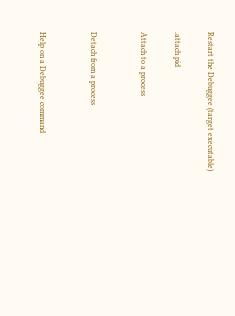Restart the Debuggee (target executable)

.attach pid

Attach to a process


Detach from a process


Help on a Debuggee command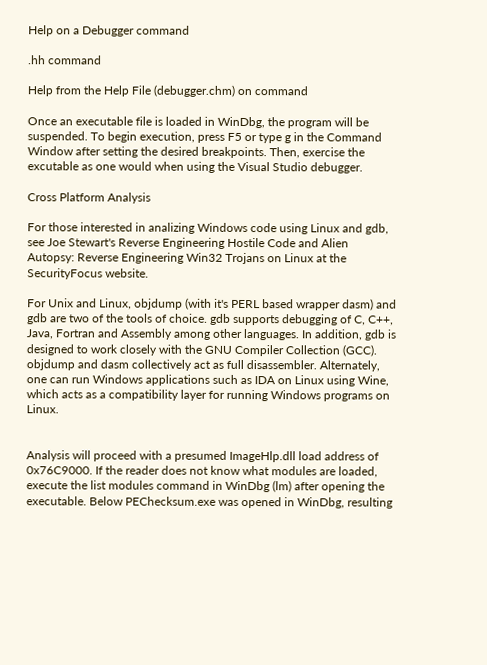Help on a Debugger command

.hh command

Help from the Help File (debugger.chm) on command

Once an executable file is loaded in WinDbg, the program will be suspended. To begin execution, press F5 or type g in the Command Window after setting the desired breakpoints. Then, exercise the excutable as one would when using the Visual Studio debugger.

Cross Platform Analysis

For those interested in analizing Windows code using Linux and gdb, see Joe Stewart's Reverse Engineering Hostile Code and Alien Autopsy: Reverse Engineering Win32 Trojans on Linux at the SecurityFocus website.

For Unix and Linux, objdump (with it's PERL based wrapper dasm) and gdb are two of the tools of choice. gdb supports debugging of C, C++, Java, Fortran and Assembly among other languages. In addition, gdb is designed to work closely with the GNU Compiler Collection (GCC). objdump and dasm collectively act as full disassembler. Alternately, one can run Windows applications such as IDA on Linux using Wine, which acts as a compatibility layer for running Windows programs on Linux.


Analysis will proceed with a presumed ImageHlp.dll load address of 0x76C9000. If the reader does not know what modules are loaded, execute the list modules command in WinDbg (lm) after opening the executable. Below PEChecksum.exe was opened in WinDbg, resulting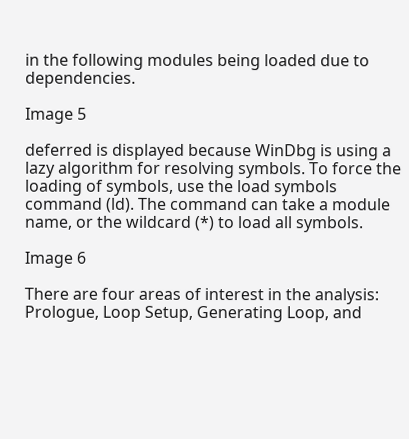in the following modules being loaded due to dependencies.

Image 5

deferred is displayed because WinDbg is using a lazy algorithm for resolving symbols. To force the loading of symbols, use the load symbols command (ld). The command can take a module name, or the wildcard (*) to load all symbols.

Image 6

There are four areas of interest in the analysis: Prologue, Loop Setup, Generating Loop, and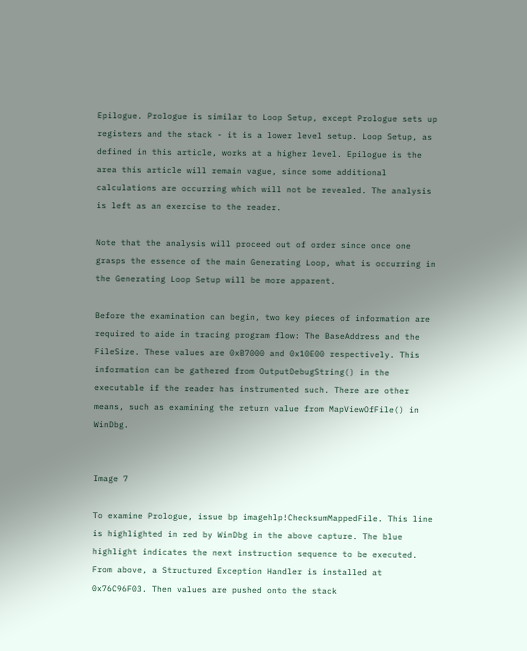Epilogue. Prologue is similar to Loop Setup, except Prologue sets up registers and the stack - it is a lower level setup. Loop Setup, as defined in this article, works at a higher level. Epilogue is the area this article will remain vague, since some additional calculations are occurring which will not be revealed. The analysis is left as an exercise to the reader.

Note that the analysis will proceed out of order since once one grasps the essence of the main Generating Loop, what is occurring in the Generating Loop Setup will be more apparent.

Before the examination can begin, two key pieces of information are required to aide in tracing program flow: The BaseAddress and the FileSize. These values are 0xB7000 and 0x10E00 respectively. This information can be gathered from OutputDebugString() in the executable if the reader has instrumented such. There are other means, such as examining the return value from MapViewOfFile() in WinDbg.


Image 7

To examine Prologue, issue bp imagehlp!ChecksumMappedFile. This line is highlighted in red by WinDbg in the above capture. The blue highlight indicates the next instruction sequence to be executed. From above, a Structured Exception Handler is installed at 0x76C96F03. Then values are pushed onto the stack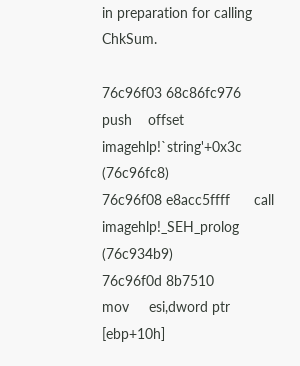in preparation for calling ChkSum.

76c96f03 68c86fc976      push    offset imagehlp!`string'+0x3c (76c96fc8)
76c96f08 e8acc5ffff      call    imagehlp!_SEH_prolog (76c934b9)
76c96f0d 8b7510          mov     esi,dword ptr [ebp+10h]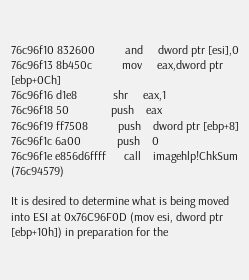76c96f10 832600          and     dword ptr [esi],0
76c96f13 8b450c          mov     eax,dword ptr [ebp+0Ch]
76c96f16 d1e8            shr     eax,1
76c96f18 50              push    eax
76c96f19 ff7508          push    dword ptr [ebp+8]
76c96f1c 6a00            push    0
76c96f1e e856d6ffff      call    imagehlp!ChkSum (76c94579)

It is desired to determine what is being moved into ESI at 0x76C96F0D (mov esi, dword ptr [ebp+10h]) in preparation for the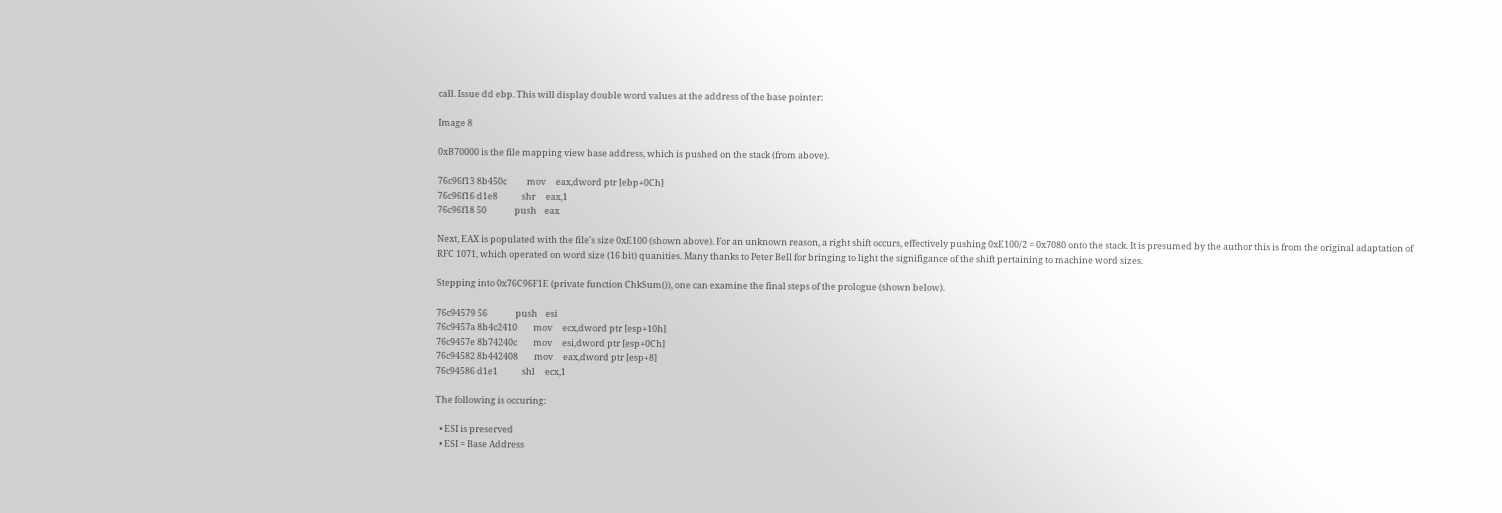call. Issue dd ebp. This will display double word values at the address of the base pointer:

Image 8

0xB70000 is the file mapping view base address, which is pushed on the stack (from above).

76c96f13 8b450c          mov     eax,dword ptr [ebp+0Ch]
76c96f16 d1e8            shr     eax,1
76c96f18 50              push    eax

Next, EAX is populated with the file's size 0xE100 (shown above). For an unknown reason, a right shift occurs, effectively pushing 0xE100/2 = 0x7080 onto the stack. It is presumed by the author this is from the original adaptation of RFC 1071, which operated on word size (16 bit) quanities. Many thanks to Peter Bell for bringing to light the signifigance of the shift pertaining to machine word sizes.

Stepping into 0x76C96F1E (private function ChkSum()), one can examine the final steps of the prologue (shown below).

76c94579 56              push    esi
76c9457a 8b4c2410        mov     ecx,dword ptr [esp+10h]
76c9457e 8b74240c        mov     esi,dword ptr [esp+0Ch]
76c94582 8b442408        mov     eax,dword ptr [esp+8]
76c94586 d1e1            shl     ecx,1

The following is occuring:

  • ESI is preserved
  • ESI = Base Address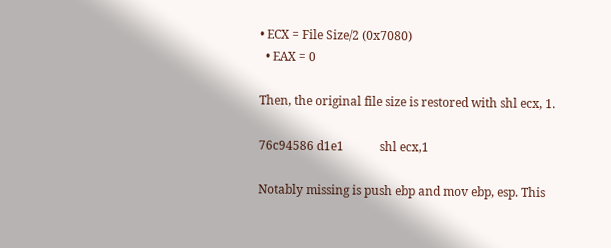• ECX = File Size/2 (0x7080)
  • EAX = 0

Then, the original file size is restored with shl ecx, 1.

76c94586 d1e1            shl ecx,1

Notably missing is push ebp and mov ebp, esp. This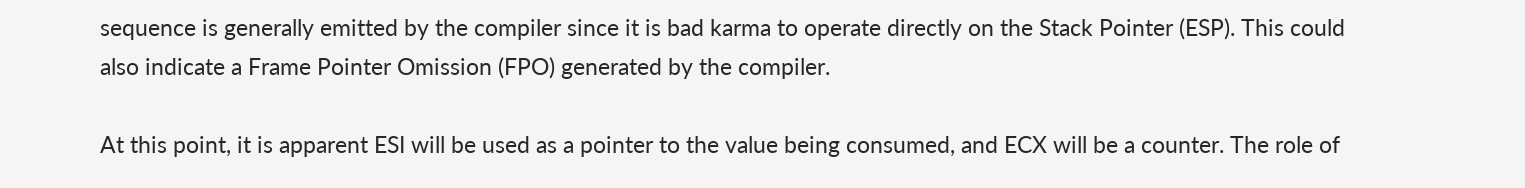sequence is generally emitted by the compiler since it is bad karma to operate directly on the Stack Pointer (ESP). This could also indicate a Frame Pointer Omission (FPO) generated by the compiler.

At this point, it is apparent ESI will be used as a pointer to the value being consumed, and ECX will be a counter. The role of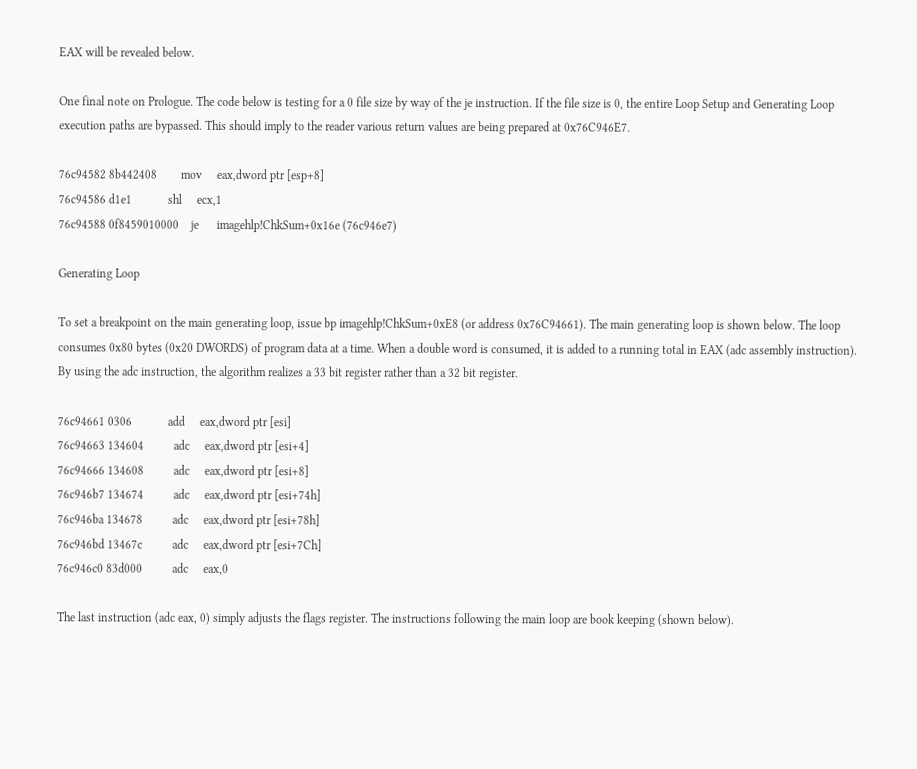EAX will be revealed below.

One final note on Prologue. The code below is testing for a 0 file size by way of the je instruction. If the file size is 0, the entire Loop Setup and Generating Loop execution paths are bypassed. This should imply to the reader various return values are being prepared at 0x76C946E7.

76c94582 8b442408        mov     eax,dword ptr [esp+8]
76c94586 d1e1            shl     ecx,1
76c94588 0f8459010000    je      imagehlp!ChkSum+0x16e (76c946e7)

Generating Loop

To set a breakpoint on the main generating loop, issue bp imagehlp!ChkSum+0xE8 (or address 0x76C94661). The main generating loop is shown below. The loop consumes 0x80 bytes (0x20 DWORDS) of program data at a time. When a double word is consumed, it is added to a running total in EAX (adc assembly instruction). By using the adc instruction, the algorithm realizes a 33 bit register rather than a 32 bit register.

76c94661 0306            add     eax,dword ptr [esi]
76c94663 134604          adc     eax,dword ptr [esi+4]
76c94666 134608          adc     eax,dword ptr [esi+8]
76c946b7 134674          adc     eax,dword ptr [esi+74h]
76c946ba 134678          adc     eax,dword ptr [esi+78h]
76c946bd 13467c          adc     eax,dword ptr [esi+7Ch]
76c946c0 83d000          adc     eax,0

The last instruction (adc eax, 0) simply adjusts the flags register. The instructions following the main loop are book keeping (shown below).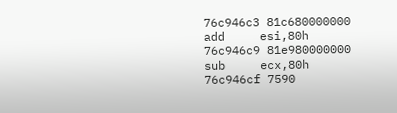76c946c3 81c680000000    add     esi,80h
76c946c9 81e980000000    sub     ecx,80h
76c946cf 7590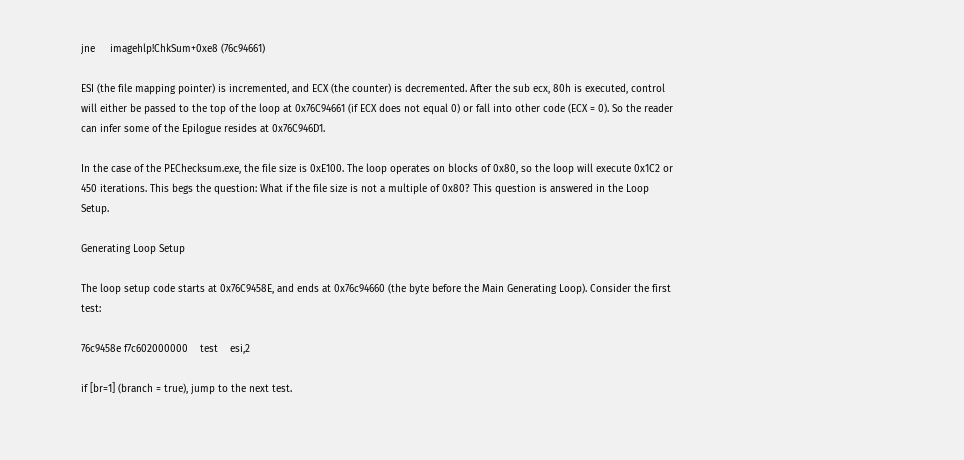jne     imagehlp!ChkSum+0xe8 (76c94661)

ESI (the file mapping pointer) is incremented, and ECX (the counter) is decremented. After the sub ecx, 80h is executed, control will either be passed to the top of the loop at 0x76C94661 (if ECX does not equal 0) or fall into other code (ECX = 0). So the reader can infer some of the Epilogue resides at 0x76C946D1.

In the case of the PEChecksum.exe, the file size is 0xE100. The loop operates on blocks of 0x80, so the loop will execute 0x1C2 or 450 iterations. This begs the question: What if the file size is not a multiple of 0x80? This question is answered in the Loop Setup.

Generating Loop Setup

The loop setup code starts at 0x76C9458E, and ends at 0x76c94660 (the byte before the Main Generating Loop). Consider the first test:

76c9458e f7c602000000    test    esi,2

if [br=1] (branch = true), jump to the next test.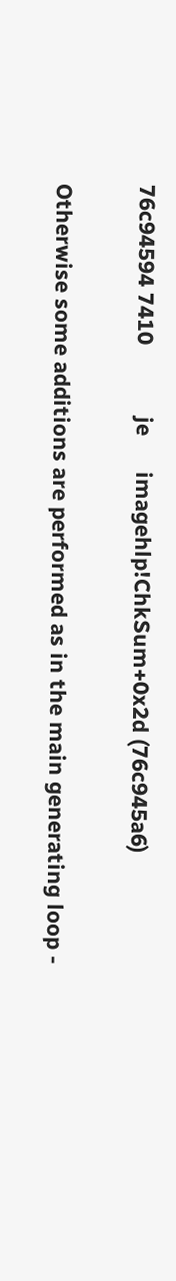76c94594 7410            je      imagehlp!ChkSum+0x2d (76c945a6)

Otherwise some additions are performed as in the main generating loop -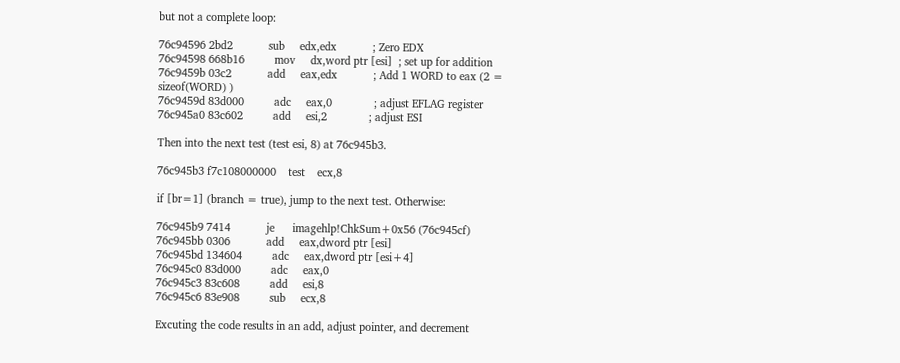but not a complete loop:

76c94596 2bd2            sub     edx,edx            ; Zero EDX
76c94598 668b16          mov     dx,word ptr [esi]  ; set up for addition
76c9459b 03c2            add     eax,edx            ; Add 1 WORD to eax (2 = sizeof(WORD) )
76c9459d 83d000          adc     eax,0              ; adjust EFLAG register
76c945a0 83c602          add     esi,2              ; adjust ESI

Then into the next test (test esi, 8) at 76c945b3.

76c945b3 f7c108000000    test    ecx,8

if [br=1] (branch = true), jump to the next test. Otherwise:

76c945b9 7414            je      imagehlp!ChkSum+0x56 (76c945cf)
76c945bb 0306            add     eax,dword ptr [esi]
76c945bd 134604          adc     eax,dword ptr [esi+4]
76c945c0 83d000          adc     eax,0
76c945c3 83c608          add     esi,8
76c945c6 83e908          sub     ecx,8

Excuting the code results in an add, adjust pointer, and decrement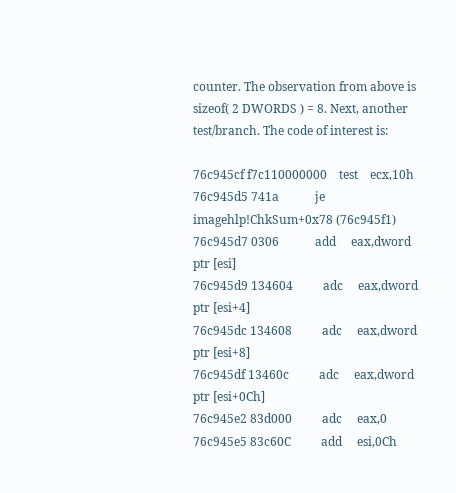counter. The observation from above is sizeof( 2 DWORDS ) = 8. Next, another test/branch. The code of interest is:

76c945cf f7c110000000    test    ecx,10h
76c945d5 741a            je      imagehlp!ChkSum+0x78 (76c945f1)
76c945d7 0306            add     eax,dword ptr [esi]
76c945d9 134604          adc     eax,dword ptr [esi+4]
76c945dc 134608          adc     eax,dword ptr [esi+8]
76c945df 13460c          adc     eax,dword ptr [esi+0Ch]
76c945e2 83d000          adc     eax,0
76c945e5 83c60C          add     esi,0Ch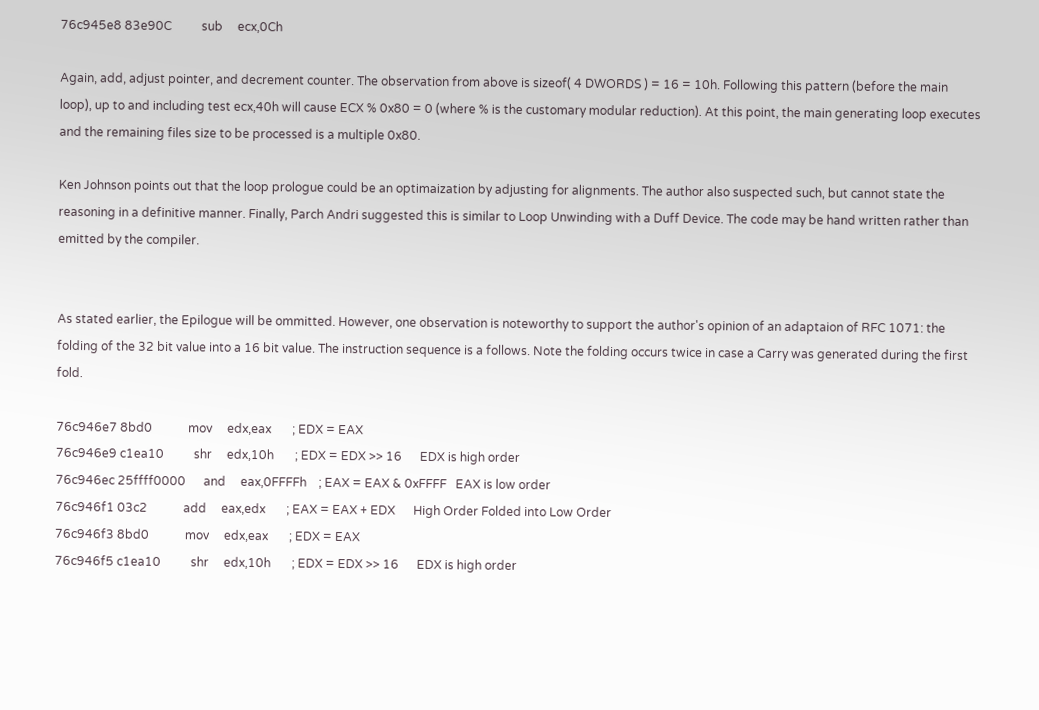76c945e8 83e90C          sub     ecx,0Ch

Again, add, adjust pointer, and decrement counter. The observation from above is sizeof( 4 DWORDS ) = 16 = 10h. Following this pattern (before the main loop), up to and including test ecx,40h will cause ECX % 0x80 = 0 (where % is the customary modular reduction). At this point, the main generating loop executes and the remaining files size to be processed is a multiple 0x80.

Ken Johnson points out that the loop prologue could be an optimaization by adjusting for alignments. The author also suspected such, but cannot state the reasoning in a definitive manner. Finally, Parch Andri suggested this is similar to Loop Unwinding with a Duff Device. The code may be hand written rather than emitted by the compiler.


As stated earlier, the Epilogue will be ommitted. However, one observation is noteworthy to support the author's opinion of an adaptaion of RFC 1071: the folding of the 32 bit value into a 16 bit value. The instruction sequence is a follows. Note the folding occurs twice in case a Carry was generated during the first fold.

76c946e7 8bd0            mov     edx,eax       ; EDX = EAX
76c946e9 c1ea10          shr     edx,10h       ; EDX = EDX >> 16      EDX is high order
76c946ec 25ffff0000      and     eax,0FFFFh    ; EAX = EAX & 0xFFFF   EAX is low order
76c946f1 03c2            add     eax,edx       ; EAX = EAX + EDX      High Order Folded into Low Order
76c946f3 8bd0            mov     edx,eax       ; EDX = EAX
76c946f5 c1ea10          shr     edx,10h       ; EDX = EDX >> 16      EDX is high order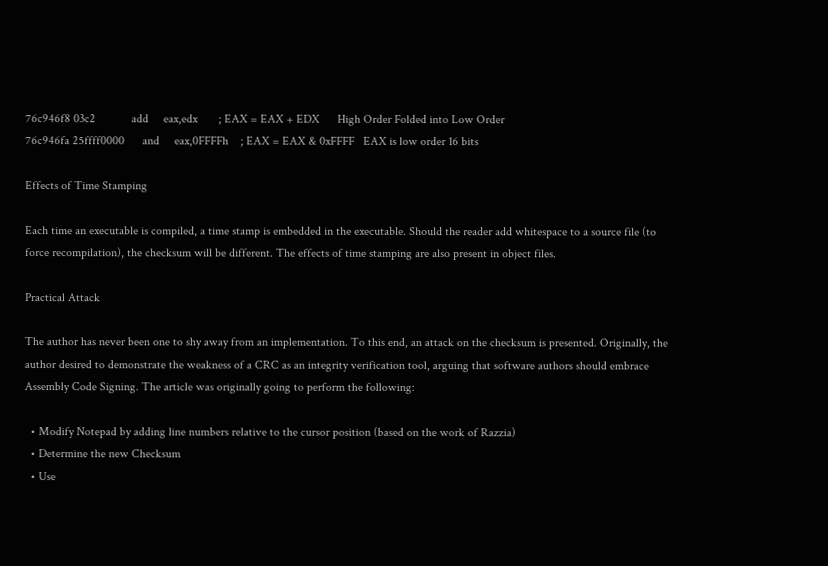76c946f8 03c2            add     eax,edx       ; EAX = EAX + EDX      High Order Folded into Low Order
76c946fa 25ffff0000      and     eax,0FFFFh    ; EAX = EAX & 0xFFFF   EAX is low order 16 bits

Effects of Time Stamping

Each time an executable is compiled, a time stamp is embedded in the executable. Should the reader add whitespace to a source file (to force recompilation), the checksum will be different. The effects of time stamping are also present in object files.

Practical Attack

The author has never been one to shy away from an implementation. To this end, an attack on the checksum is presented. Originally, the author desired to demonstrate the weakness of a CRC as an integrity verification tool, arguing that software authors should embrace Assembly Code Signing. The article was originally going to perform the following:

  • Modify Notepad by adding line numbers relative to the cursor position (based on the work of Razzia)
  • Determine the new Checksum
  • Use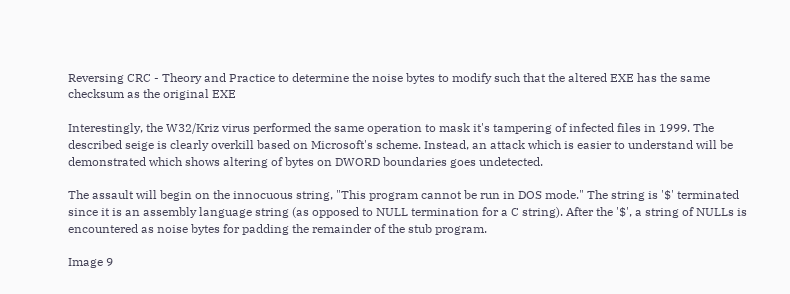Reversing CRC - Theory and Practice to determine the noise bytes to modify such that the altered EXE has the same checksum as the original EXE

Interestingly, the W32/Kriz virus performed the same operation to mask it's tampering of infected files in 1999. The described seige is clearly overkill based on Microsoft's scheme. Instead, an attack which is easier to understand will be demonstrated which shows altering of bytes on DWORD boundaries goes undetected.

The assault will begin on the innocuous string, "This program cannot be run in DOS mode." The string is '$' terminated since it is an assembly language string (as opposed to NULL termination for a C string). After the '$', a string of NULLs is encountered as noise bytes for padding the remainder of the stub program.

Image 9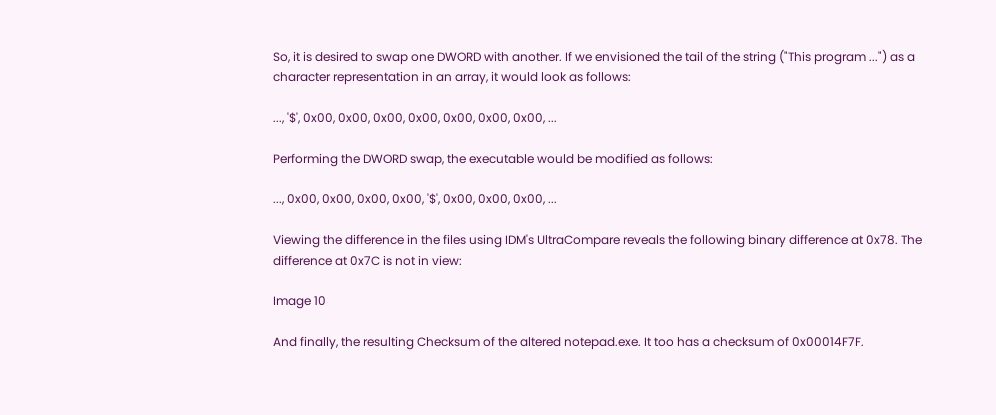So, it is desired to swap one DWORD with another. If we envisioned the tail of the string ("This program ...") as a character representation in an array, it would look as follows:

..., '$', 0x00, 0x00, 0x00, 0x00, 0x00, 0x00, 0x00, ...

Performing the DWORD swap, the executable would be modified as follows:

..., 0x00, 0x00, 0x00, 0x00, '$', 0x00, 0x00, 0x00, ...

Viewing the difference in the files using IDM's UltraCompare reveals the following binary difference at 0x78. The difference at 0x7C is not in view:

Image 10

And finally, the resulting Checksum of the altered notepad.exe. It too has a checksum of 0x00014F7F.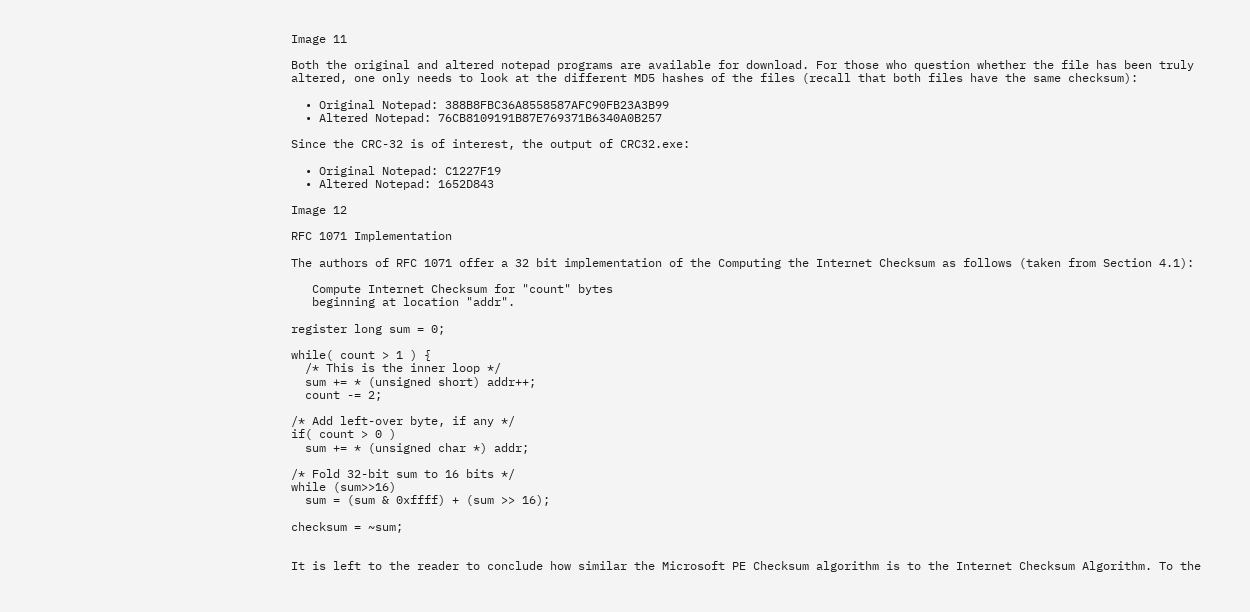Image 11

Both the original and altered notepad programs are available for download. For those who question whether the file has been truly altered, one only needs to look at the different MD5 hashes of the files (recall that both files have the same checksum):

  • Original Notepad: 388B8FBC36A8558587AFC90FB23A3B99
  • Altered Notepad: 76CB8109191B87E769371B6340A0B257

Since the CRC-32 is of interest, the output of CRC32.exe:

  • Original Notepad: C1227F19
  • Altered Notepad: 1652D843

Image 12

RFC 1071 Implementation

The authors of RFC 1071 offer a 32 bit implementation of the Computing the Internet Checksum as follows (taken from Section 4.1):

   Compute Internet Checksum for "count" bytes
   beginning at location "addr".

register long sum = 0;

while( count > 1 ) {
  /* This is the inner loop */
  sum += * (unsigned short) addr++;
  count -= 2;

/* Add left-over byte, if any */
if( count > 0 )
  sum += * (unsigned char *) addr;

/* Fold 32-bit sum to 16 bits */
while (sum>>16)
  sum = (sum & 0xffff) + (sum >> 16);

checksum = ~sum;


It is left to the reader to conclude how similar the Microsoft PE Checksum algorithm is to the Internet Checksum Algorithm. To the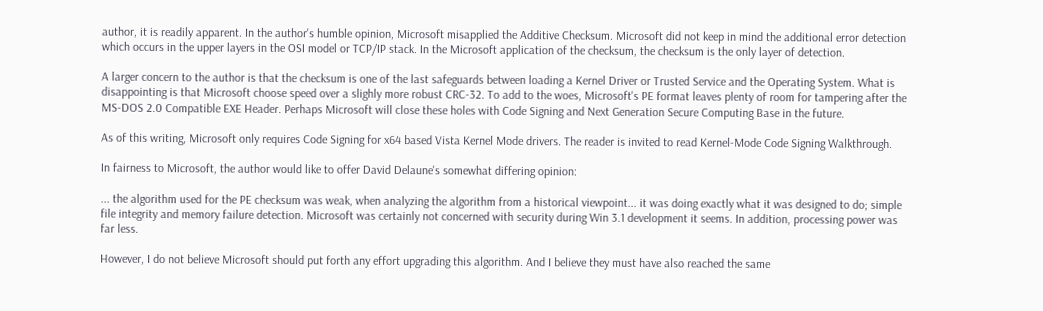author, it is readily apparent. In the author's humble opinion, Microsoft misapplied the Additive Checksum. Microsoft did not keep in mind the additional error detection which occurs in the upper layers in the OSI model or TCP/IP stack. In the Microsoft application of the checksum, the checksum is the only layer of detection.

A larger concern to the author is that the checksum is one of the last safeguards between loading a Kernel Driver or Trusted Service and the Operating System. What is disappointing is that Microsoft choose speed over a slighly more robust CRC-32. To add to the woes, Microsoft's PE format leaves plenty of room for tampering after the MS-DOS 2.0 Compatible EXE Header. Perhaps Microsoft will close these holes with Code Signing and Next Generation Secure Computing Base in the future.

As of this writing, Microsoft only requires Code Signing for x64 based Vista Kernel Mode drivers. The reader is invited to read Kernel-Mode Code Signing Walkthrough.

In fairness to Microsoft, the author would like to offer David Delaune's somewhat differing opinion:

... the algorithm used for the PE checksum was weak, when analyzing the algorithm from a historical viewpoint... it was doing exactly what it was designed to do; simple file integrity and memory failure detection. Microsoft was certainly not concerned with security during Win 3.1 development it seems. In addition, processing power was far less.

However, I do not believe Microsoft should put forth any effort upgrading this algorithm. And I believe they must have also reached the same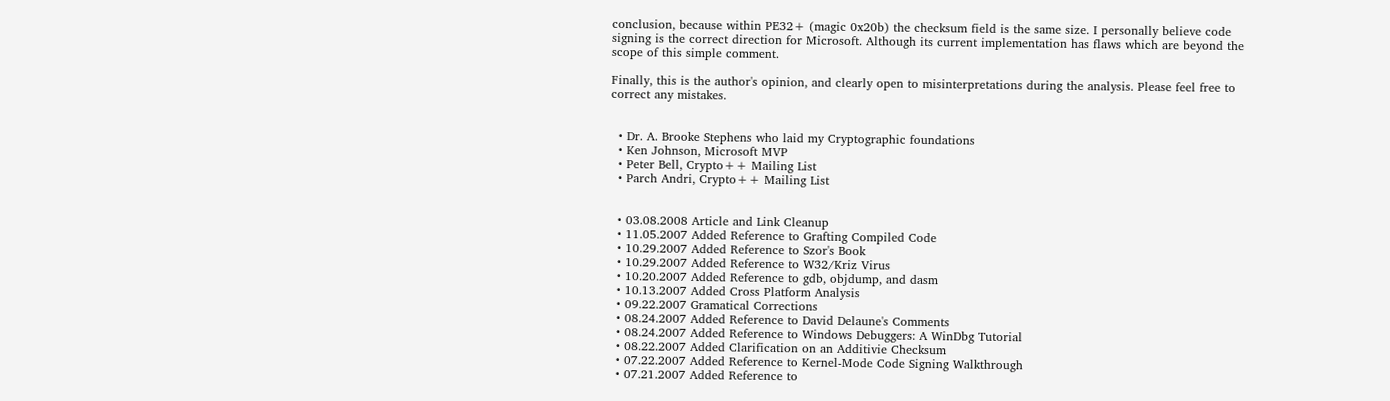conclusion, because within PE32+ (magic 0x20b) the checksum field is the same size. I personally believe code signing is the correct direction for Microsoft. Although its current implementation has flaws which are beyond the scope of this simple comment.

Finally, this is the author's opinion, and clearly open to misinterpretations during the analysis. Please feel free to correct any mistakes.


  • Dr. A. Brooke Stephens who laid my Cryptographic foundations
  • Ken Johnson, Microsoft MVP
  • Peter Bell, Crypto++ Mailing List
  • Parch Andri, Crypto++ Mailing List


  • 03.08.2008 Article and Link Cleanup
  • 11.05.2007 Added Reference to Grafting Compiled Code
  • 10.29.2007 Added Reference to Szor's Book
  • 10.29.2007 Added Reference to W32/Kriz Virus
  • 10.20.2007 Added Reference to gdb, objdump, and dasm
  • 10.13.2007 Added Cross Platform Analysis
  • 09.22.2007 Gramatical Corrections
  • 08.24.2007 Added Reference to David Delaune's Comments
  • 08.24.2007 Added Reference to Windows Debuggers: A WinDbg Tutorial
  • 08.22.2007 Added Clarification on an Additivie Checksum
  • 07.22.2007 Added Reference to Kernel-Mode Code Signing Walkthrough
  • 07.21.2007 Added Reference to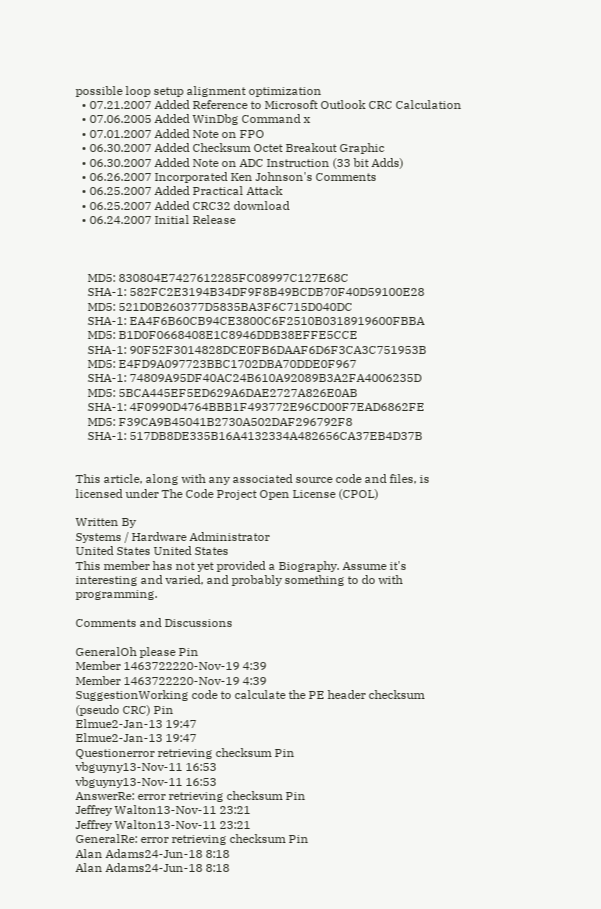possible loop setup alignment optimization
  • 07.21.2007 Added Reference to Microsoft Outlook CRC Calculation
  • 07.06.2005 Added WinDbg Command x
  • 07.01.2007 Added Note on FPO
  • 06.30.2007 Added Checksum Octet Breakout Graphic
  • 06.30.2007 Added Note on ADC Instruction (33 bit Adds)
  • 06.26.2007 Incorporated Ken Johnson's Comments
  • 06.25.2007 Added Practical Attack
  • 06.25.2007 Added CRC32 download
  • 06.24.2007 Initial Release



    MD5: 830804E7427612285FC08997C127E68C
    SHA-1: 582FC2E3194B34DF9F8B49BCDB70F40D59100E28
    MD5: 521D0B260377D5835BA3F6C715D040DC
    SHA-1: EA4F6B60CB94CE3800C6F2510B0318919600FBBA
    MD5: B1D0F0668408E1C8946DDB38EFFE5CCE
    SHA-1: 90F52F3014828DCE0FB6DAAF6D6F3CA3C751953B
    MD5: E4FD9A097723BBC1702DBA70DDE0F967
    SHA-1: 74809A95DF40AC24B610A92089B3A2FA4006235D
    MD5: 5BCA445EF5ED629A6DAE2727A826E0AB
    SHA-1: 4F0990D4764BBB1F493772E96CD00F7EAD6862FE
    MD5: F39CA9B45041B2730A502DAF296792F8
    SHA-1: 517DB8DE335B16A4132334A482656CA37EB4D37B


This article, along with any associated source code and files, is licensed under The Code Project Open License (CPOL)

Written By
Systems / Hardware Administrator
United States United States
This member has not yet provided a Biography. Assume it's interesting and varied, and probably something to do with programming.

Comments and Discussions

GeneralOh please Pin
Member 1463722220-Nov-19 4:39
Member 1463722220-Nov-19 4:39
SuggestionWorking code to calculate the PE header checksum (pseudo CRC) Pin
Elmue2-Jan-13 19:47
Elmue2-Jan-13 19:47
Questionerror retrieving checksum Pin
vbguyny13-Nov-11 16:53
vbguyny13-Nov-11 16:53
AnswerRe: error retrieving checksum Pin
Jeffrey Walton13-Nov-11 23:21
Jeffrey Walton13-Nov-11 23:21
GeneralRe: error retrieving checksum Pin
Alan Adams24-Jun-18 8:18
Alan Adams24-Jun-18 8:18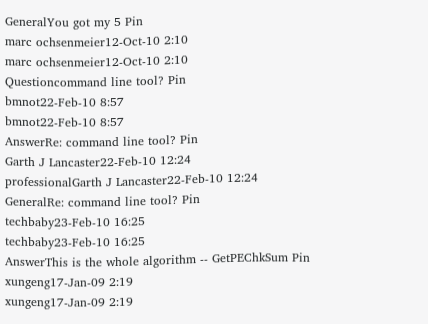GeneralYou got my 5 Pin
marc ochsenmeier12-Oct-10 2:10
marc ochsenmeier12-Oct-10 2:10
Questioncommand line tool? Pin
bmnot22-Feb-10 8:57
bmnot22-Feb-10 8:57
AnswerRe: command line tool? Pin
Garth J Lancaster22-Feb-10 12:24
professionalGarth J Lancaster22-Feb-10 12:24
GeneralRe: command line tool? Pin
techbaby23-Feb-10 16:25
techbaby23-Feb-10 16:25
AnswerThis is the whole algorithm -- GetPEChkSum Pin
xungeng17-Jan-09 2:19
xungeng17-Jan-09 2:19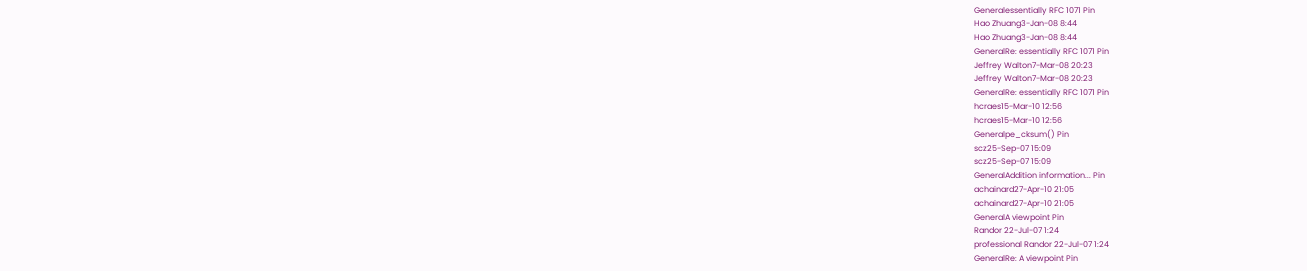Generalessentially RFC 1071 Pin
Hao Zhuang3-Jan-08 8:44
Hao Zhuang3-Jan-08 8:44
GeneralRe: essentially RFC 1071 Pin
Jeffrey Walton7-Mar-08 20:23
Jeffrey Walton7-Mar-08 20:23
GeneralRe: essentially RFC 1071 Pin
hcraes15-Mar-10 12:56
hcraes15-Mar-10 12:56
Generalpe_cksum() Pin
scz25-Sep-07 15:09
scz25-Sep-07 15:09
GeneralAddition information... Pin
achainard27-Apr-10 21:05
achainard27-Apr-10 21:05
GeneralA viewpoint Pin
Randor 22-Jul-07 1:24
professional Randor 22-Jul-07 1:24
GeneralRe: A viewpoint Pin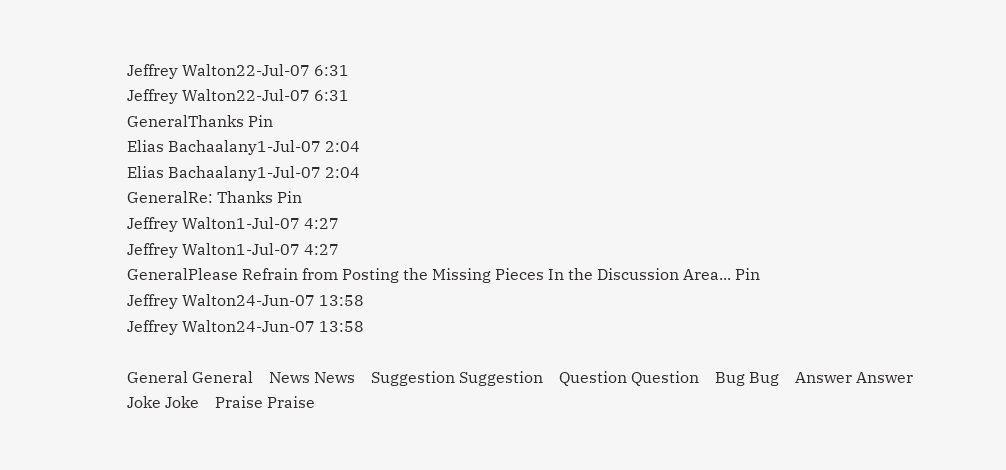Jeffrey Walton22-Jul-07 6:31
Jeffrey Walton22-Jul-07 6:31
GeneralThanks Pin
Elias Bachaalany1-Jul-07 2:04
Elias Bachaalany1-Jul-07 2:04
GeneralRe: Thanks Pin
Jeffrey Walton1-Jul-07 4:27
Jeffrey Walton1-Jul-07 4:27
GeneralPlease Refrain from Posting the Missing Pieces In the Discussion Area... Pin
Jeffrey Walton24-Jun-07 13:58
Jeffrey Walton24-Jun-07 13:58

General General    News News    Suggestion Suggestion    Question Question    Bug Bug    Answer Answer    Joke Joke    Praise Praise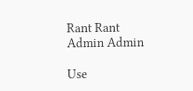Rant Rant    Admin Admin

Use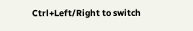Ctrl+Left/Right to switch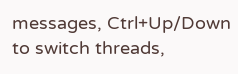messages, Ctrl+Up/Down to switch threads,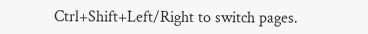Ctrl+Shift+Left/Right to switch pages.